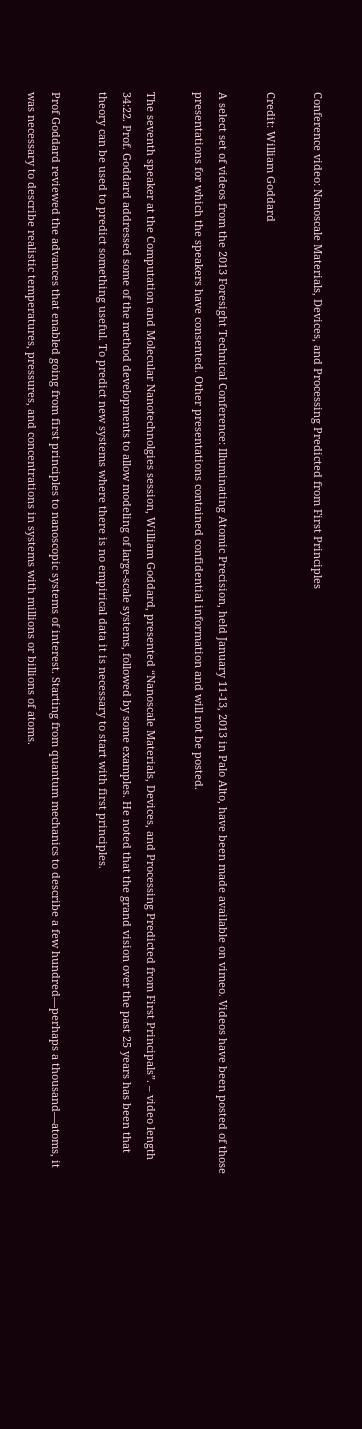Conference video: Nanoscale Materials, Devices, and Processing Predicted from First Principles

Credit: William Goddard

A select set of videos from the 2013 Foresight Technical Conference: Illuminating Atomic Precision, held January 11-13, 2013 in Palo Alto, have been made available on vimeo. Videos have been posted of those presentations for which the speakers have consented. Other presentations contained confidential information and will not be posted.

The seventh speaker at the Computation and Molecular Nanotechnolgies session, William Goddard, presented “Nanoscale Materials, Devices, and Processing Predicted from First Principals”. – video length 34:22. Prof. Goddard addressed some of the method developments to allow modeling of large-scale systems, followed by some examples. He noted that the grand vision over the past 25 years has been that theory can be used to predict something useful. To predict new systems where there is no empirical data it is necessary to start with first principles.

Prof Goddard reviewed the advances that enabled going from first principles to nanoscopic systems of interest. Starting from quantum mechanics to describe a few hundred—perhaps a thousand—atoms, it was necessary to describe realistic temperatures, pressures, and concentrations in systems with millions or billions of atoms.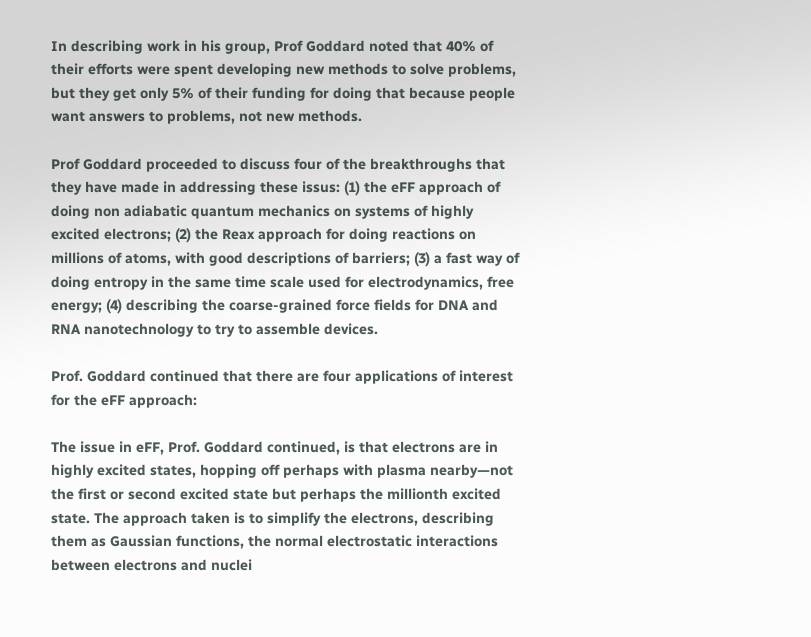In describing work in his group, Prof Goddard noted that 40% of their efforts were spent developing new methods to solve problems, but they get only 5% of their funding for doing that because people want answers to problems, not new methods.

Prof Goddard proceeded to discuss four of the breakthroughs that they have made in addressing these issus: (1) the eFF approach of doing non adiabatic quantum mechanics on systems of highly excited electrons; (2) the Reax approach for doing reactions on millions of atoms, with good descriptions of barriers; (3) a fast way of doing entropy in the same time scale used for electrodynamics, free energy; (4) describing the coarse-grained force fields for DNA and RNA nanotechnology to try to assemble devices.

Prof. Goddard continued that there are four applications of interest for the eFF approach:

The issue in eFF, Prof. Goddard continued, is that electrons are in highly excited states, hopping off perhaps with plasma nearby—not the first or second excited state but perhaps the millionth excited state. The approach taken is to simplify the electrons, describing them as Gaussian functions, the normal electrostatic interactions between electrons and nuclei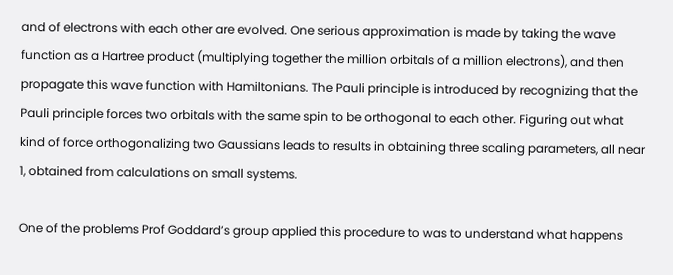and of electrons with each other are evolved. One serious approximation is made by taking the wave function as a Hartree product (multiplying together the million orbitals of a million electrons), and then propagate this wave function with Hamiltonians. The Pauli principle is introduced by recognizing that the Pauli principle forces two orbitals with the same spin to be orthogonal to each other. Figuring out what kind of force orthogonalizing two Gaussians leads to results in obtaining three scaling parameters, all near 1, obtained from calculations on small systems.

One of the problems Prof Goddard’s group applied this procedure to was to understand what happens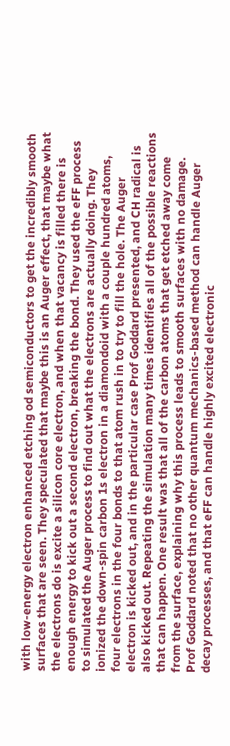with low-energy electron enhanced etching od semiconductors to get the incredibly smooth surfaces that are seen. They speculated that maybe this is an Auger effect, that maybe what the electrons do is excite a silicon core electron, and when that vacancy is filled there is enough energy to kick out a second electron, breaking the bond. They used the eFF process to simulated the Auger process to find out what the electrons are actually doing. They ionized the down-spin carbon 1s electron in a diamondoid with a couple hundred atoms, four electrons in the four bonds to that atom rush in to try to fill the hole. The Auger electron is kicked out, and in the particular case Prof Goddard presented, and CH radical is also kicked out. Repeating the simulation many times identifies all of the possible reactions that can happen. One result was that all of the carbon atoms that get etched away come from the surface, explaining why this process leads to smooth surfaces with no damage. Prof Goddard noted that no other quantum mechanics-based method can handle Auger decay processes, and that eFF can handle highly excited electronic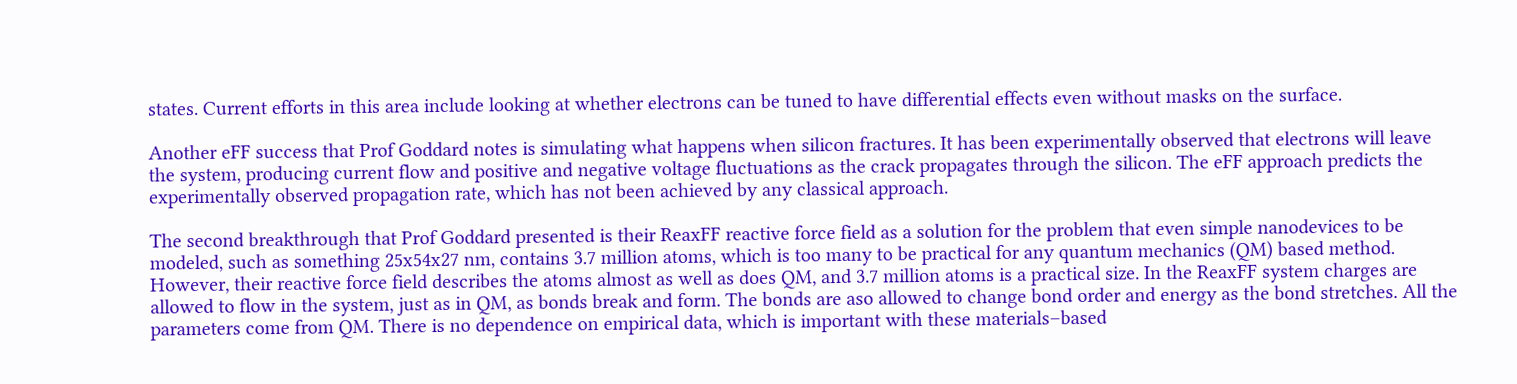states. Current efforts in this area include looking at whether electrons can be tuned to have differential effects even without masks on the surface.

Another eFF success that Prof Goddard notes is simulating what happens when silicon fractures. It has been experimentally observed that electrons will leave the system, producing current flow and positive and negative voltage fluctuations as the crack propagates through the silicon. The eFF approach predicts the experimentally observed propagation rate, which has not been achieved by any classical approach.

The second breakthrough that Prof Goddard presented is their ReaxFF reactive force field as a solution for the problem that even simple nanodevices to be modeled, such as something 25x54x27 nm, contains 3.7 million atoms, which is too many to be practical for any quantum mechanics (QM) based method. However, their reactive force field describes the atoms almost as well as does QM, and 3.7 million atoms is a practical size. In the ReaxFF system charges are allowed to flow in the system, just as in QM, as bonds break and form. The bonds are aso allowed to change bond order and energy as the bond stretches. All the parameters come from QM. There is no dependence on empirical data, which is important with these materials–based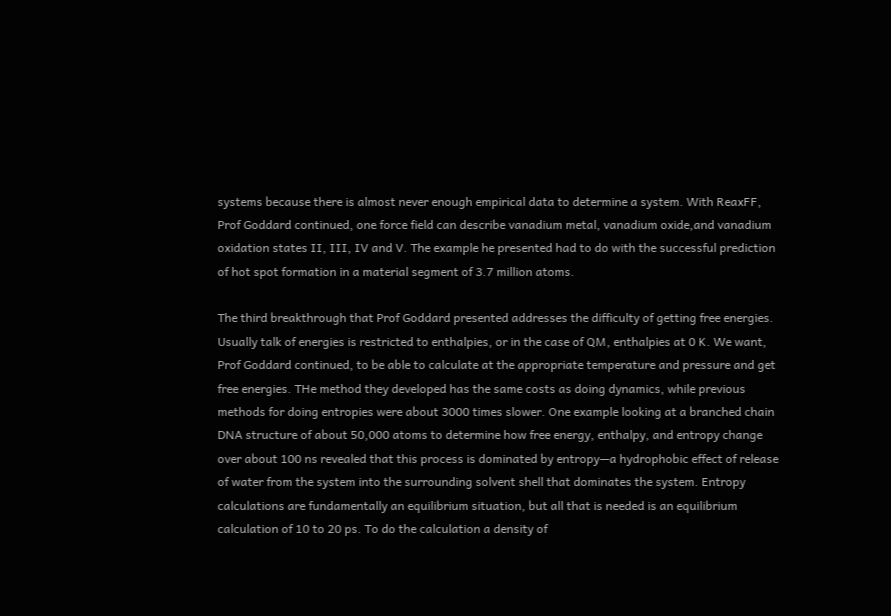systems because there is almost never enough empirical data to determine a system. With ReaxFF, Prof Goddard continued, one force field can describe vanadium metal, vanadium oxide,and vanadium oxidation states II, III, IV and V. The example he presented had to do with the successful prediction of hot spot formation in a material segment of 3.7 million atoms.

The third breakthrough that Prof Goddard presented addresses the difficulty of getting free energies. Usually talk of energies is restricted to enthalpies, or in the case of QM, enthalpies at 0 K. We want, Prof Goddard continued, to be able to calculate at the appropriate temperature and pressure and get free energies. THe method they developed has the same costs as doing dynamics, while previous methods for doing entropies were about 3000 times slower. One example looking at a branched chain DNA structure of about 50,000 atoms to determine how free energy, enthalpy, and entropy change over about 100 ns revealed that this process is dominated by entropy—a hydrophobic effect of release of water from the system into the surrounding solvent shell that dominates the system. Entropy calculations are fundamentally an equilibrium situation, but all that is needed is an equilibrium calculation of 10 to 20 ps. To do the calculation a density of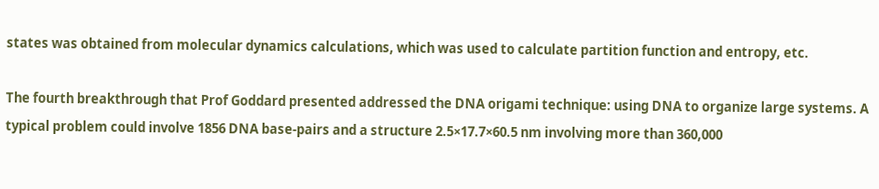states was obtained from molecular dynamics calculations, which was used to calculate partition function and entropy, etc.

The fourth breakthrough that Prof Goddard presented addressed the DNA origami technique: using DNA to organize large systems. A typical problem could involve 1856 DNA base-pairs and a structure 2.5×17.7×60.5 nm involving more than 360,000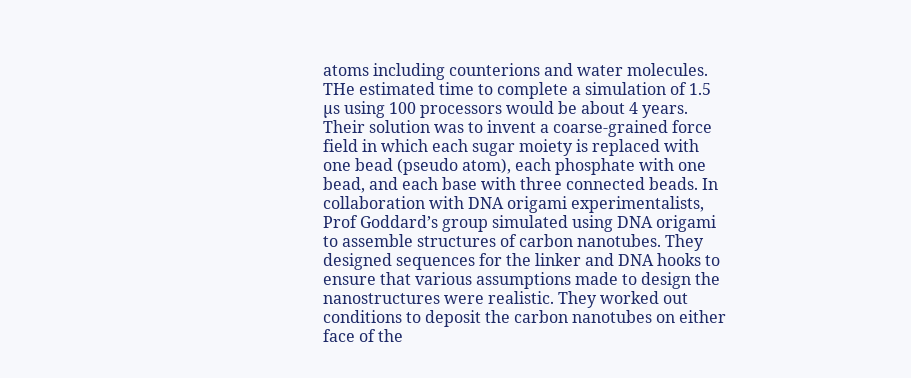atoms including counterions and water molecules. THe estimated time to complete a simulation of 1.5 µs using 100 processors would be about 4 years. Their solution was to invent a coarse-grained force field in which each sugar moiety is replaced with one bead (pseudo atom), each phosphate with one bead, and each base with three connected beads. In collaboration with DNA origami experimentalists, Prof Goddard’s group simulated using DNA origami to assemble structures of carbon nanotubes. They designed sequences for the linker and DNA hooks to ensure that various assumptions made to design the nanostructures were realistic. They worked out conditions to deposit the carbon nanotubes on either face of the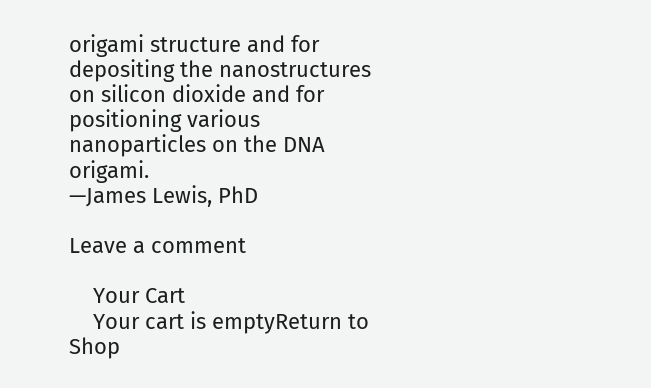origami structure and for depositing the nanostructures on silicon dioxide and for positioning various nanoparticles on the DNA origami.
—James Lewis, PhD

Leave a comment

    Your Cart
    Your cart is emptyReturn to Shop